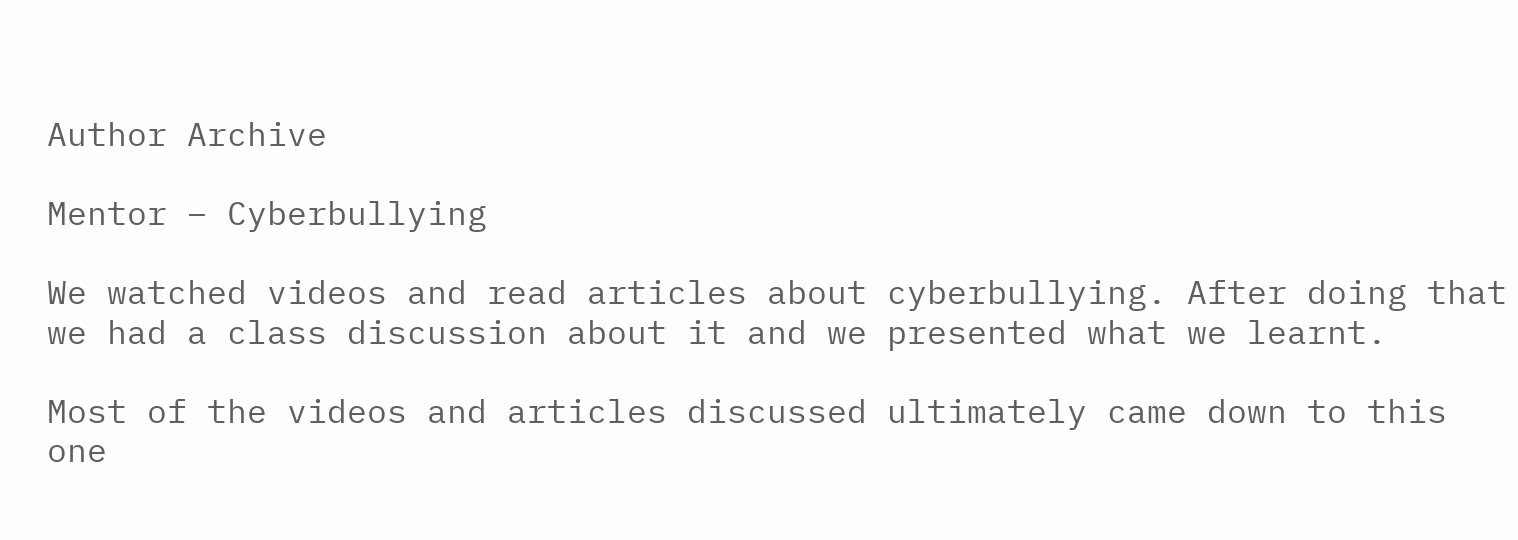Author Archive

Mentor – Cyberbullying

We watched videos and read articles about cyberbullying. After doing that we had a class discussion about it and we presented what we learnt.

Most of the videos and articles discussed ultimately came down to this one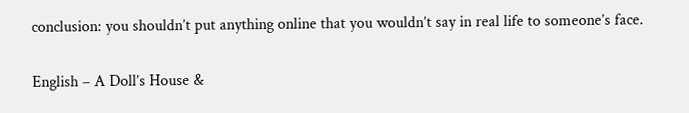conclusion: you shouldn’t put anything online that you wouldn’t say in real life to someone’s face.

English – A Doll’s House &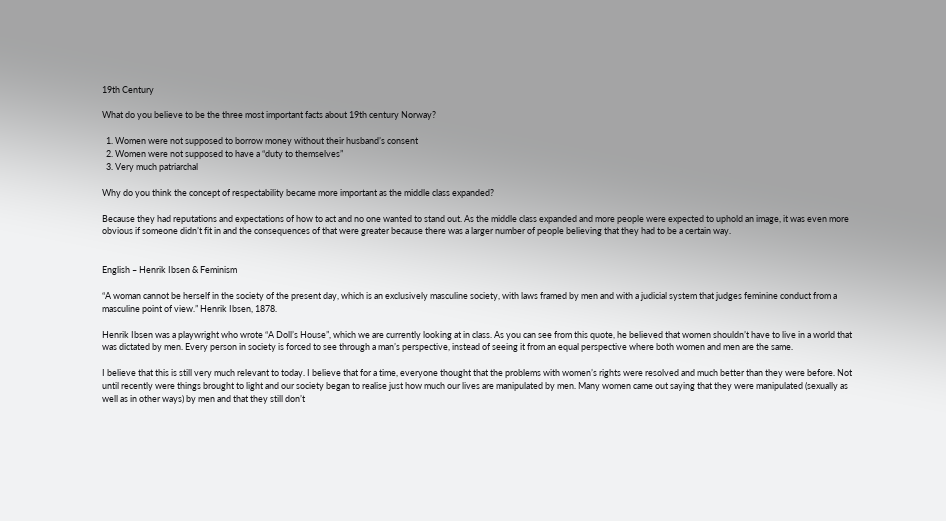19th Century

What do you believe to be the three most important facts about 19th century Norway?

  1. Women were not supposed to borrow money without their husband’s consent
  2. Women were not supposed to have a “duty to themselves”
  3. Very much patriarchal

Why do you think the concept of respectability became more important as the middle class expanded?

Because they had reputations and expectations of how to act and no one wanted to stand out. As the middle class expanded and more people were expected to uphold an image, it was even more obvious if someone didn’t fit in and the consequences of that were greater because there was a larger number of people believing that they had to be a certain way.


English – Henrik Ibsen & Feminism

“A woman cannot be herself in the society of the present day, which is an exclusively masculine society, with laws framed by men and with a judicial system that judges feminine conduct from a masculine point of view.” Henrik Ibsen, 1878.

Henrik Ibsen was a playwright who wrote “A Doll’s House”, which we are currently looking at in class. As you can see from this quote, he believed that women shouldn’t have to live in a world that was dictated by men. Every person in society is forced to see through a man’s perspective, instead of seeing it from an equal perspective where both women and men are the same.

I believe that this is still very much relevant to today. I believe that for a time, everyone thought that the problems with women’s rights were resolved and much better than they were before. Not until recently were things brought to light and our society began to realise just how much our lives are manipulated by men. Many women came out saying that they were manipulated (sexually as well as in other ways) by men and that they still don’t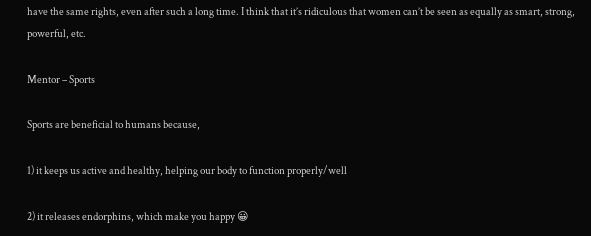have the same rights, even after such a long time. I think that it’s ridiculous that women can’t be seen as equally as smart, strong, powerful, etc.

Mentor – Sports

Sports are beneficial to humans because,

1) it keeps us active and healthy, helping our body to function properly/well

2) it releases endorphins, which make you happy 😀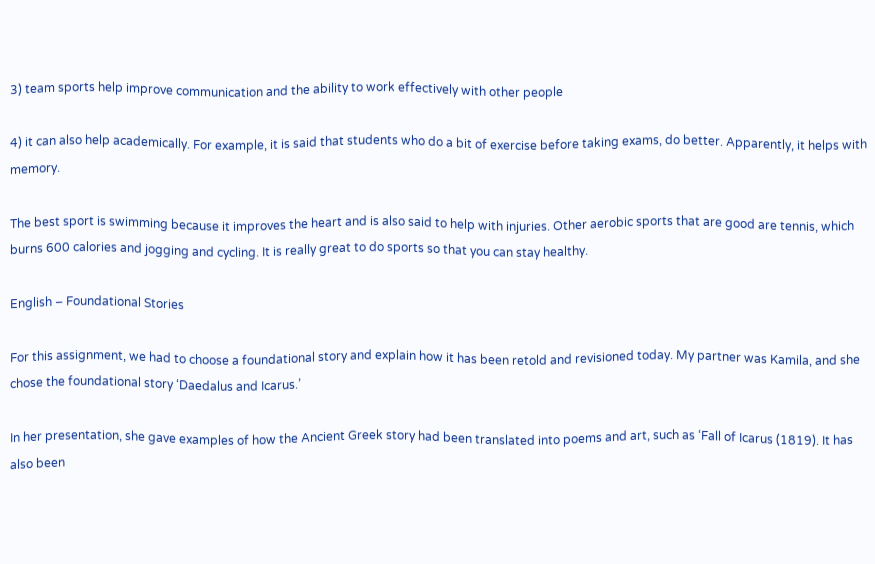3) team sports help improve communication and the ability to work effectively with other people

4) it can also help academically. For example, it is said that students who do a bit of exercise before taking exams, do better. Apparently, it helps with memory.

The best sport is swimming because it improves the heart and is also said to help with injuries. Other aerobic sports that are good are tennis, which burns 600 calories and jogging and cycling. It is really great to do sports so that you can stay healthy.

English – Foundational Stories

For this assignment, we had to choose a foundational story and explain how it has been retold and revisioned today. My partner was Kamila, and she chose the foundational story ‘Daedalus and Icarus.’

In her presentation, she gave examples of how the Ancient Greek story had been translated into poems and art, such as ‘Fall of Icarus (1819). It has also been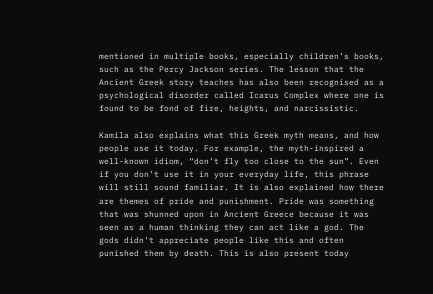mentioned in multiple books, especially children’s books, such as the Percy Jackson series. The lesson that the Ancient Greek story teaches has also been recognised as a psychological disorder called Icarus Complex where one is found to be fond of fire, heights, and narcissistic.

Kamila also explains what this Greek myth means, and how people use it today. For example, the myth-inspired a well-known idiom, “don’t fly too close to the sun”. Even if you don’t use it in your everyday life, this phrase will still sound familiar. It is also explained how there are themes of pride and punishment. Pride was something that was shunned upon in Ancient Greece because it was seen as a human thinking they can act like a god. The gods didn’t appreciate people like this and often punished them by death. This is also present today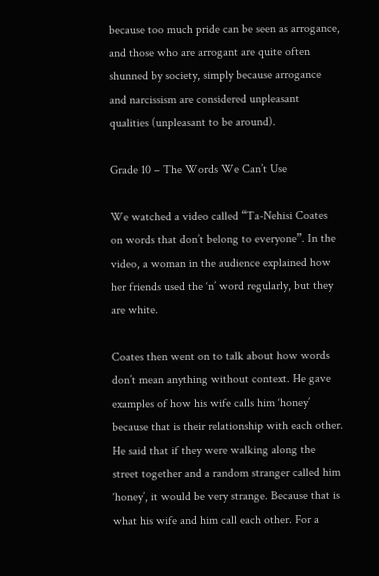because too much pride can be seen as arrogance, and those who are arrogant are quite often shunned by society, simply because arrogance and narcissism are considered unpleasant qualities (unpleasant to be around).

Grade 10 – The Words We Can’t Use

We watched a video called “Ta-Nehisi Coates on words that don’t belong to everyone”. In the video, a woman in the audience explained how her friends used the ‘n’ word regularly, but they are white.

Coates then went on to talk about how words don’t mean anything without context. He gave examples of how his wife calls him ‘honey’ because that is their relationship with each other. He said that if they were walking along the street together and a random stranger called him ‘honey’, it would be very strange. Because that is what his wife and him call each other. For a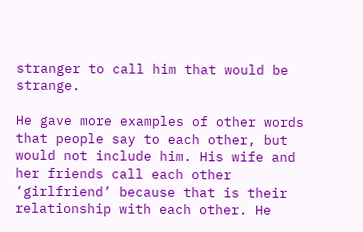stranger to call him that would be strange.

He gave more examples of other words that people say to each other, but would not include him. His wife and her friends call each other ‘girlfriend’ because that is their relationship with each other. He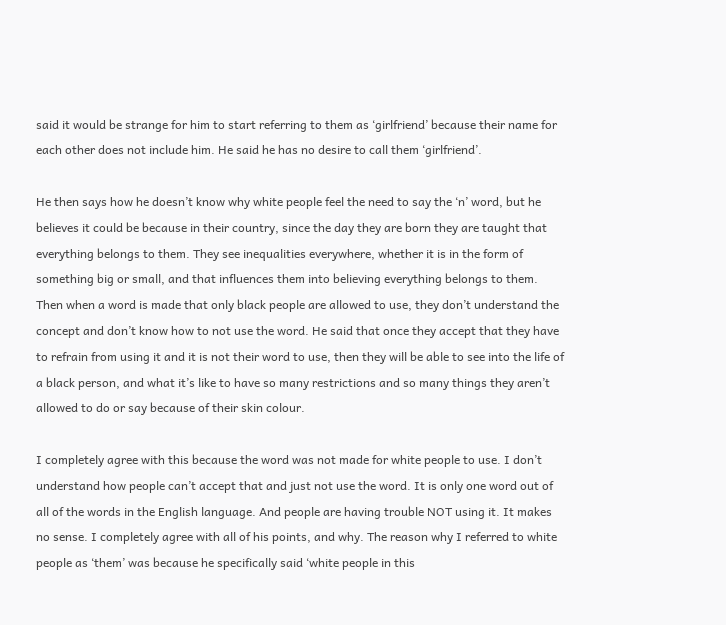said it would be strange for him to start referring to them as ‘girlfriend’ because their name for each other does not include him. He said he has no desire to call them ‘girlfriend’.

He then says how he doesn’t know why white people feel the need to say the ‘n’ word, but he believes it could be because in their country, since the day they are born they are taught that everything belongs to them. They see inequalities everywhere, whether it is in the form of something big or small, and that influences them into believing everything belongs to them. Then when a word is made that only black people are allowed to use, they don’t understand the concept and don’t know how to not use the word. He said that once they accept that they have to refrain from using it and it is not their word to use, then they will be able to see into the life of a black person, and what it’s like to have so many restrictions and so many things they aren’t allowed to do or say because of their skin colour.

I completely agree with this because the word was not made for white people to use. I don’t understand how people can’t accept that and just not use the word. It is only one word out of all of the words in the English language. And people are having trouble NOT using it. It makes no sense. I completely agree with all of his points, and why. The reason why I referred to white people as ‘them’ was because he specifically said ‘white people in this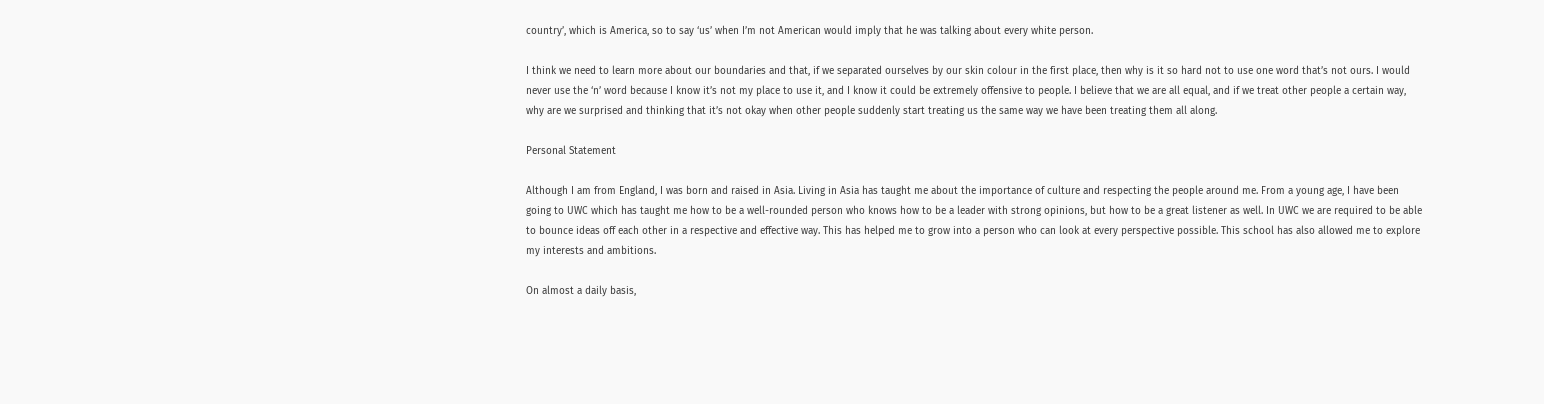country’, which is America, so to say ‘us’ when I’m not American would imply that he was talking about every white person.

I think we need to learn more about our boundaries and that, if we separated ourselves by our skin colour in the first place, then why is it so hard not to use one word that’s not ours. I would never use the ‘n’ word because I know it’s not my place to use it, and I know it could be extremely offensive to people. I believe that we are all equal, and if we treat other people a certain way, why are we surprised and thinking that it’s not okay when other people suddenly start treating us the same way we have been treating them all along.

Personal Statement

Although I am from England, I was born and raised in Asia. Living in Asia has taught me about the importance of culture and respecting the people around me. From a young age, I have been going to UWC which has taught me how to be a well-rounded person who knows how to be a leader with strong opinions, but how to be a great listener as well. In UWC we are required to be able to bounce ideas off each other in a respective and effective way. This has helped me to grow into a person who can look at every perspective possible. This school has also allowed me to explore my interests and ambitions.

On almost a daily basis,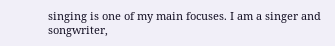singing is one of my main focuses. I am a singer and songwriter,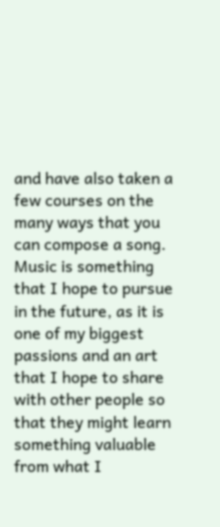and have also taken a few courses on the many ways that you can compose a song. Music is something that I hope to pursue in the future, as it is one of my biggest passions and an art that I hope to share with other people so that they might learn something valuable from what I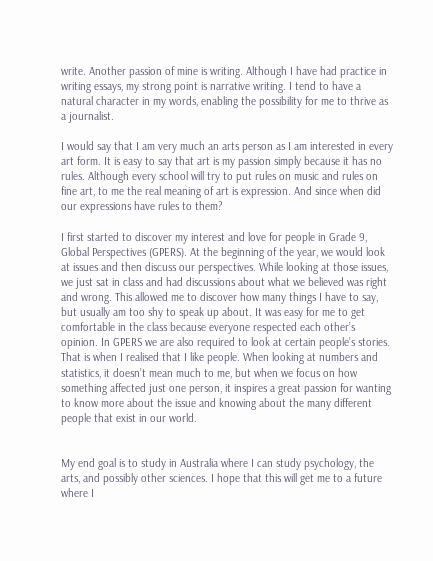write. Another passion of mine is writing. Although I have had practice in writing essays, my strong point is narrative writing. I tend to have a natural character in my words, enabling the possibility for me to thrive as a journalist.

I would say that I am very much an arts person as I am interested in every art form. It is easy to say that art is my passion simply because it has no rules. Although every school will try to put rules on music and rules on fine art, to me the real meaning of art is expression. And since when did our expressions have rules to them?

I first started to discover my interest and love for people in Grade 9, Global Perspectives (GPERS). At the beginning of the year, we would look at issues and then discuss our perspectives. While looking at those issues, we just sat in class and had discussions about what we believed was right and wrong. This allowed me to discover how many things I have to say, but usually am too shy to speak up about. It was easy for me to get comfortable in the class because everyone respected each other’s opinion. In GPERS we are also required to look at certain people’s stories. That is when I realised that I like people. When looking at numbers and statistics, it doesn’t mean much to me, but when we focus on how something affected just one person, it inspires a great passion for wanting to know more about the issue and knowing about the many different people that exist in our world.


My end goal is to study in Australia where I can study psychology, the arts, and possibly other sciences. I hope that this will get me to a future where I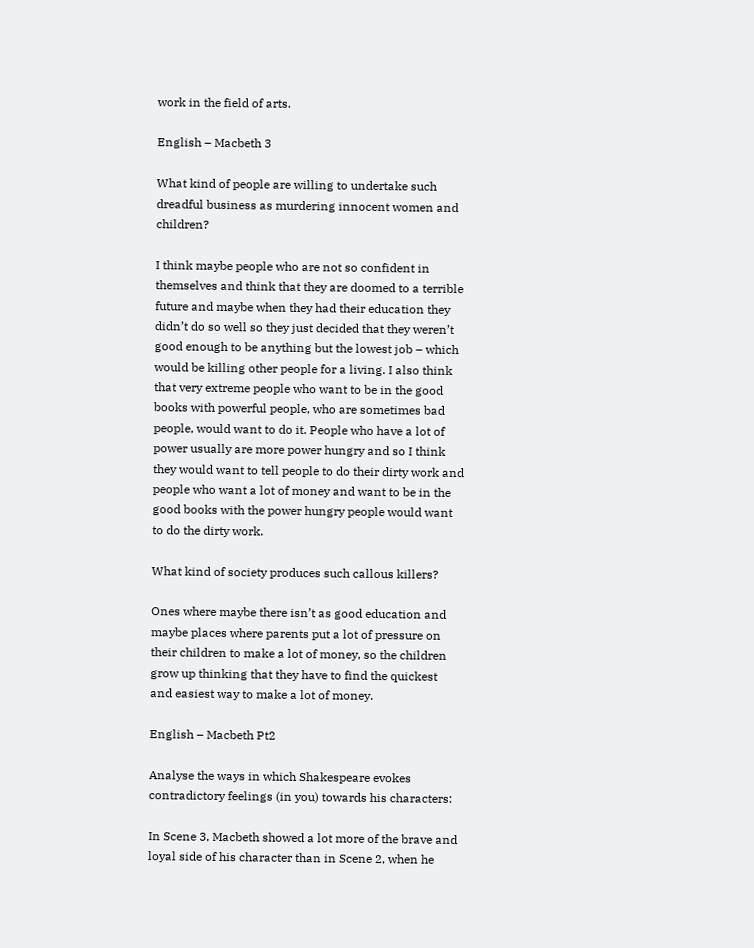work in the field of arts.

English – Macbeth 3

What kind of people are willing to undertake such dreadful business as murdering innocent women and children?

I think maybe people who are not so confident in themselves and think that they are doomed to a terrible future and maybe when they had their education they didn’t do so well so they just decided that they weren’t good enough to be anything but the lowest job – which would be killing other people for a living. I also think that very extreme people who want to be in the good books with powerful people, who are sometimes bad people, would want to do it. People who have a lot of power usually are more power hungry and so I think they would want to tell people to do their dirty work and people who want a lot of money and want to be in the good books with the power hungry people would want to do the dirty work.

What kind of society produces such callous killers?

Ones where maybe there isn’t as good education and maybe places where parents put a lot of pressure on their children to make a lot of money, so the children grow up thinking that they have to find the quickest and easiest way to make a lot of money.

English – Macbeth Pt2

Analyse the ways in which Shakespeare evokes contradictory feelings (in you) towards his characters:

In Scene 3, Macbeth showed a lot more of the brave and loyal side of his character than in Scene 2, when he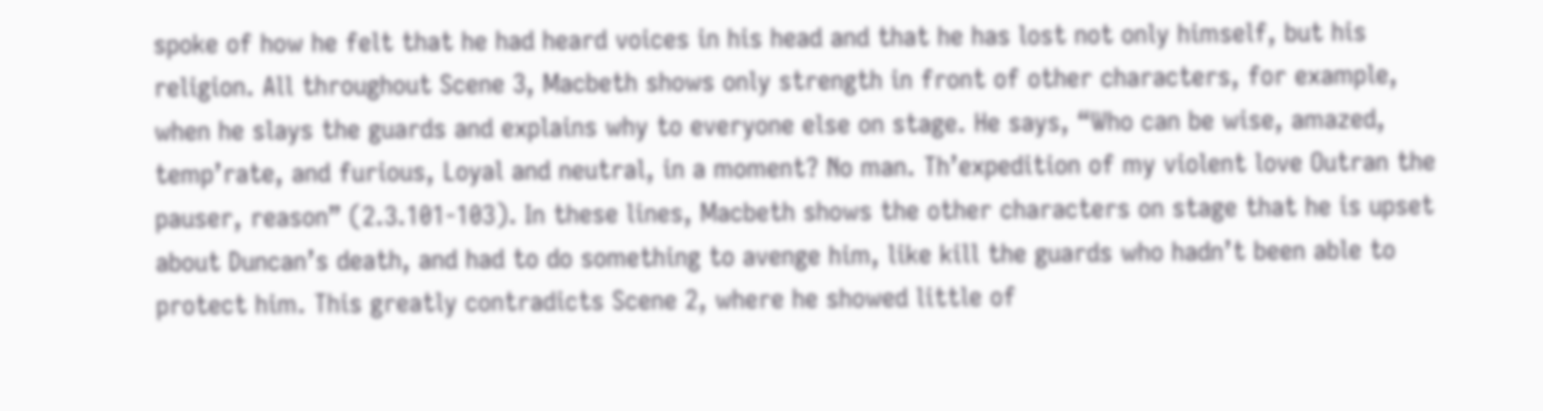spoke of how he felt that he had heard voices in his head and that he has lost not only himself, but his religion. All throughout Scene 3, Macbeth shows only strength in front of other characters, for example, when he slays the guards and explains why to everyone else on stage. He says, “Who can be wise, amazed, temp’rate, and furious, Loyal and neutral, in a moment? No man. Th’expedition of my violent love Outran the pauser, reason” (2.3.101-103). In these lines, Macbeth shows the other characters on stage that he is upset about Duncan’s death, and had to do something to avenge him, like kill the guards who hadn’t been able to protect him. This greatly contradicts Scene 2, where he showed little of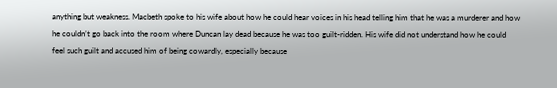anything but weakness. Macbeth spoke to his wife about how he could hear voices in his head telling him that he was a murderer and how he couldn’t go back into the room where Duncan lay dead because he was too guilt-ridden. His wife did not understand how he could feel such guilt and accused him of being cowardly, especially because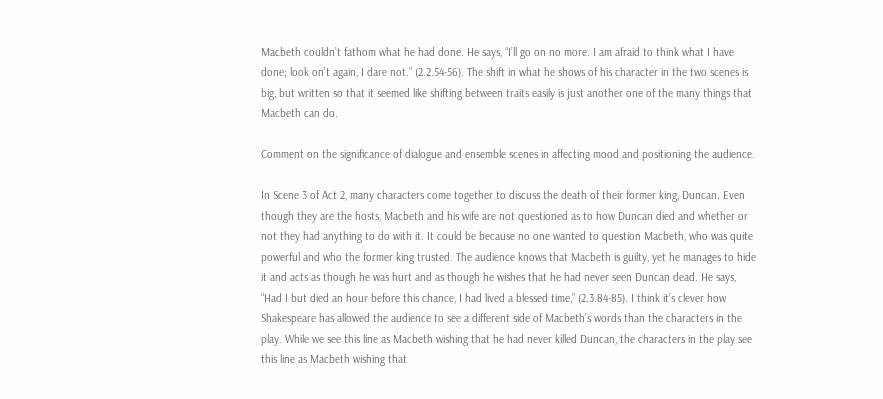Macbeth couldn’t fathom what he had done. He says, “I’ll go on no more. I am afraid to think what I have done; look on’t again, I dare not.” (2.2.54-56). The shift in what he shows of his character in the two scenes is big, but written so that it seemed like shifting between traits easily is just another one of the many things that Macbeth can do.

Comment on the significance of dialogue and ensemble scenes in affecting mood and positioning the audience.

In Scene 3 of Act 2, many characters come together to discuss the death of their former king, Duncan. Even though they are the hosts, Macbeth and his wife are not questioned as to how Duncan died and whether or not they had anything to do with it. It could be because no one wanted to question Macbeth, who was quite powerful and who the former king trusted. The audience knows that Macbeth is guilty, yet he manages to hide it and acts as though he was hurt and as though he wishes that he had never seen Duncan dead. He says, “Had I but died an hour before this chance, I had lived a blessed time,” (2.3.84-85). I think it’s clever how Shakespeare has allowed the audience to see a different side of Macbeth’s words than the characters in the play. While we see this line as Macbeth wishing that he had never killed Duncan, the characters in the play see this line as Macbeth wishing that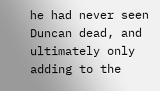he had never seen Duncan dead, and ultimately only adding to the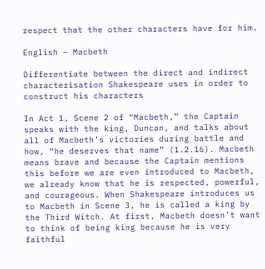respect that the other characters have for him.

English – Macbeth

Differentiate between the direct and indirect characterisation Shakespeare uses in order to construct his characters

In Act 1, Scene 2 of “Macbeth,” the Captain speaks with the king, Duncan, and talks about all of Macbeth’s victories during battle and how, “he deserves that name” (1.2.16). Macbeth means brave and because the Captain mentions this before we are even introduced to Macbeth, we already know that he is respected, powerful, and courageous. When Shakespeare introduces us to Macbeth in Scene 3, he is called a king by the Third Witch. At first, Macbeth doesn’t want to think of being king because he is very faithful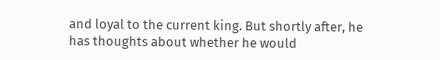and loyal to the current king. But shortly after, he has thoughts about whether he would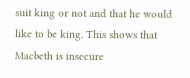suit king or not and that he would like to be king. This shows that Macbeth is insecure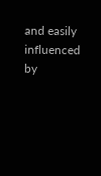and easily influenced by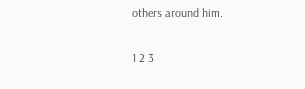others around him.

1 2 3